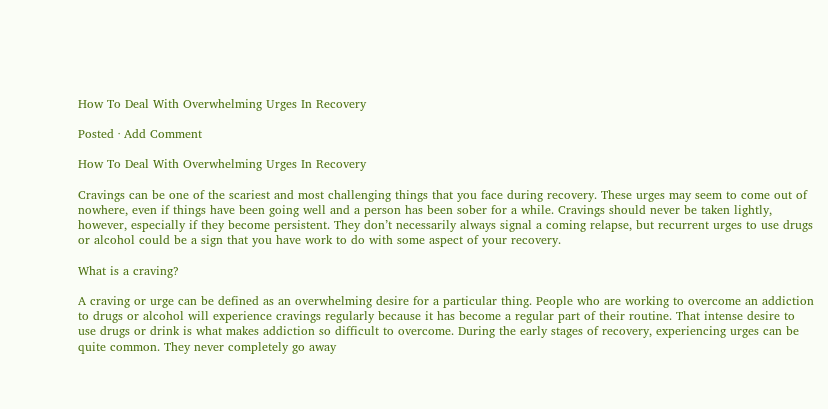How To Deal With Overwhelming Urges In Recovery

Posted · Add Comment

How To Deal With Overwhelming Urges In Recovery

Cravings can be one of the scariest and most challenging things that you face during recovery. These urges may seem to come out of nowhere, even if things have been going well and a person has been sober for a while. Cravings should never be taken lightly, however, especially if they become persistent. They don’t necessarily always signal a coming relapse, but recurrent urges to use drugs or alcohol could be a sign that you have work to do with some aspect of your recovery.

What is a craving?

A craving or urge can be defined as an overwhelming desire for a particular thing. People who are working to overcome an addiction to drugs or alcohol will experience cravings regularly because it has become a regular part of their routine. That intense desire to use drugs or drink is what makes addiction so difficult to overcome. During the early stages of recovery, experiencing urges can be quite common. They never completely go away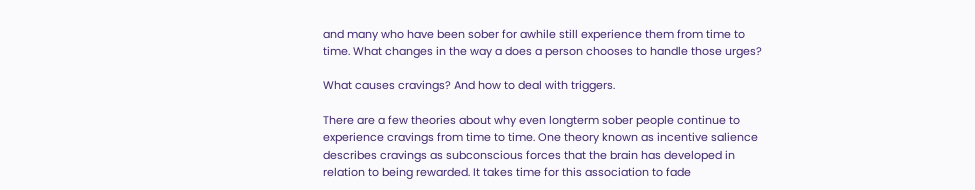and many who have been sober for awhile still experience them from time to time. What changes in the way a does a person chooses to handle those urges?

What causes cravings? And how to deal with triggers.

There are a few theories about why even longterm sober people continue to experience cravings from time to time. One theory known as incentive salience describes cravings as subconscious forces that the brain has developed in relation to being rewarded. It takes time for this association to fade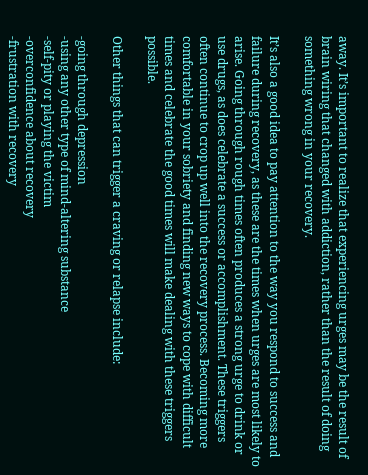away. It’s important to realize that experiencing urges may be the result of brain wiring that changed with addiction, rather than the result of doing something wrong in your recovery.

It’s also a good idea to pay attention to the way you respond to success and failure during recovery, as these are the times when urges are most likely to arise. Going through rough times often produces a strong urge to drink or use drugs, as does celebrate a success or accomplishment. These triggers often continue to crop up well into the recovery process. Becoming more comfortable in your sobriety and finding new ways to cope with difficult times and celebrate the good times will make dealing with these triggers possible.

Other things that can trigger a craving or relapse include:

-going through depression
-using any other type of mind-altering substance
-self-pity or playing the victim
-overconfidence about recovery
-frustration with recovery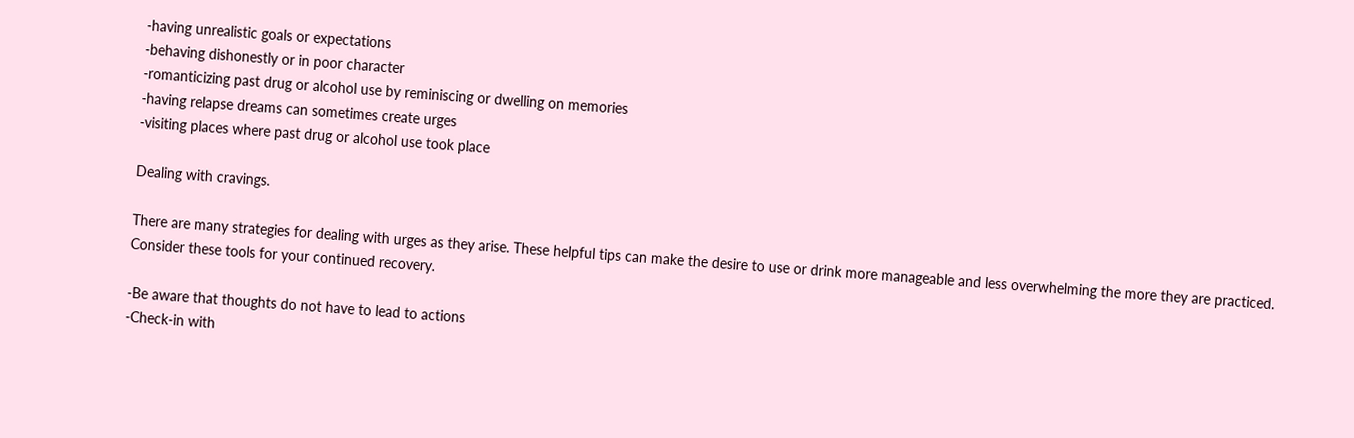-having unrealistic goals or expectations
-behaving dishonestly or in poor character
-romanticizing past drug or alcohol use by reminiscing or dwelling on memories
-having relapse dreams can sometimes create urges
-visiting places where past drug or alcohol use took place

Dealing with cravings.

There are many strategies for dealing with urges as they arise. These helpful tips can make the desire to use or drink more manageable and less overwhelming the more they are practiced. Consider these tools for your continued recovery.

-Be aware that thoughts do not have to lead to actions
-Check-in with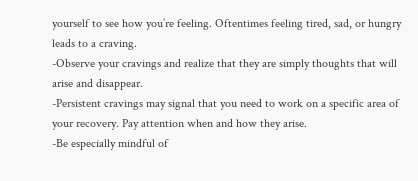yourself to see how you’re feeling. Oftentimes feeling tired, sad, or hungry leads to a craving.
-Observe your cravings and realize that they are simply thoughts that will arise and disappear.
-Persistent cravings may signal that you need to work on a specific area of your recovery. Pay attention when and how they arise.
-Be especially mindful of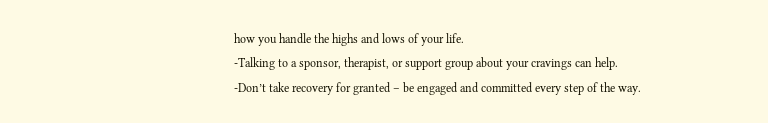how you handle the highs and lows of your life.
-Talking to a sponsor, therapist, or support group about your cravings can help.
-Don’t take recovery for granted – be engaged and committed every step of the way.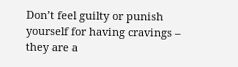Don’t feel guilty or punish yourself for having cravings – they are a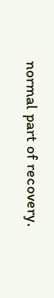normal part of recovery.